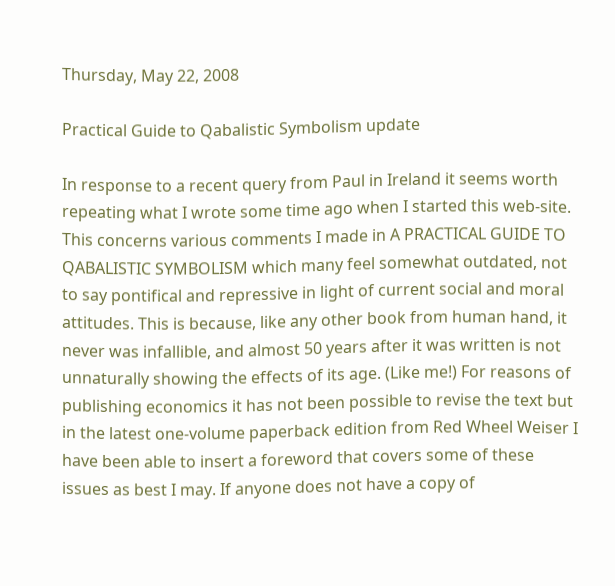Thursday, May 22, 2008

Practical Guide to Qabalistic Symbolism update

In response to a recent query from Paul in Ireland it seems worth repeating what I wrote some time ago when I started this web-site. This concerns various comments I made in A PRACTICAL GUIDE TO QABALISTIC SYMBOLISM which many feel somewhat outdated, not to say pontifical and repressive in light of current social and moral attitudes. This is because, like any other book from human hand, it never was infallible, and almost 50 years after it was written is not unnaturally showing the effects of its age. (Like me!) For reasons of publishing economics it has not been possible to revise the text but in the latest one-volume paperback edition from Red Wheel Weiser I have been able to insert a foreword that covers some of these issues as best I may. If anyone does not have a copy of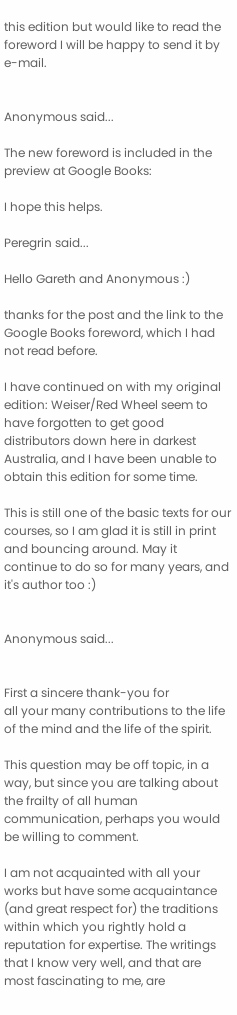this edition but would like to read the foreword I will be happy to send it by e-mail.


Anonymous said...

The new foreword is included in the preview at Google Books:

I hope this helps.

Peregrin said...

Hello Gareth and Anonymous :)

thanks for the post and the link to the Google Books foreword, which I had not read before.

I have continued on with my original edition: Weiser/Red Wheel seem to have forgotten to get good distributors down here in darkest Australia, and I have been unable to obtain this edition for some time.

This is still one of the basic texts for our courses, so I am glad it is still in print and bouncing around. May it continue to do so for many years, and it's author too :)


Anonymous said...


First a sincere thank-you for
all your many contributions to the life of the mind and the life of the spirit.

This question may be off topic, in a way, but since you are talking about the frailty of all human communication, perhaps you would be willing to comment.

I am not acquainted with all your works but have some acquaintance (and great respect for) the traditions within which you rightly hold a reputation for expertise. The writings that I know very well, and that are most fascinating to me, are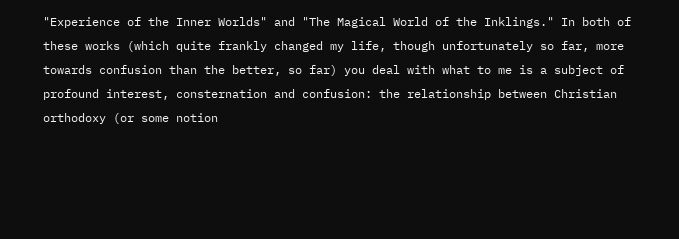"Experience of the Inner Worlds" and "The Magical World of the Inklings." In both of these works (which quite frankly changed my life, though unfortunately so far, more towards confusion than the better, so far) you deal with what to me is a subject of profound interest, consternation and confusion: the relationship between Christian orthodoxy (or some notion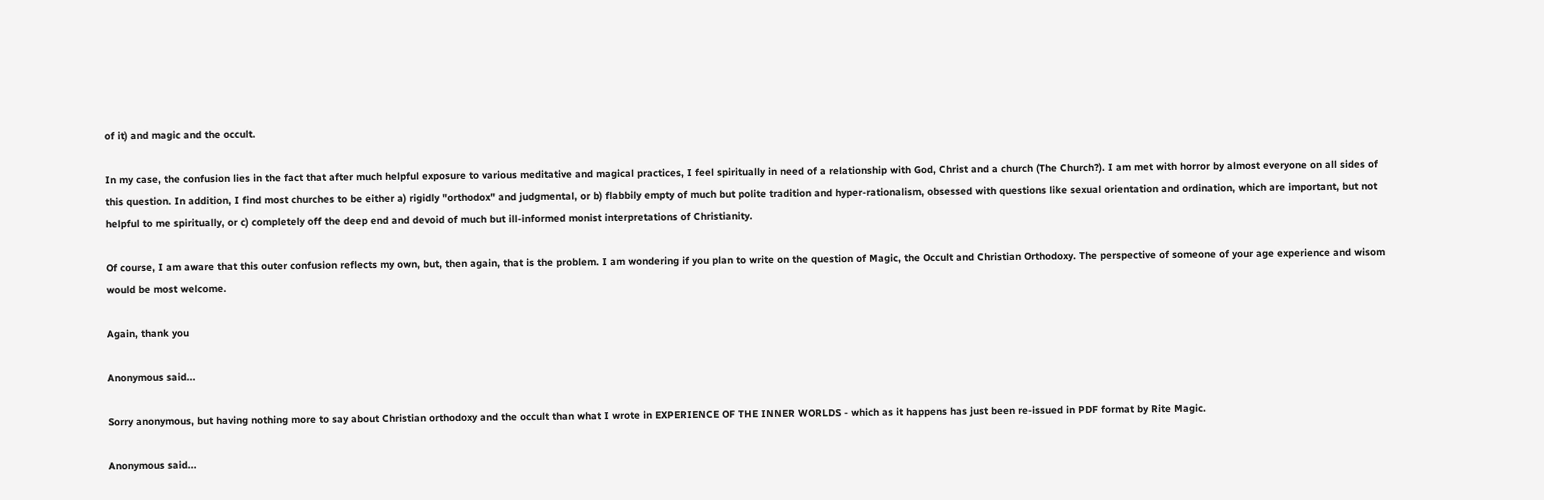of it) and magic and the occult.

In my case, the confusion lies in the fact that after much helpful exposure to various meditative and magical practices, I feel spiritually in need of a relationship with God, Christ and a church (The Church?). I am met with horror by almost everyone on all sides of this question. In addition, I find most churches to be either a) rigidly "orthodox" and judgmental, or b) flabbily empty of much but polite tradition and hyper-rationalism, obsessed with questions like sexual orientation and ordination, which are important, but not helpful to me spiritually, or c) completely off the deep end and devoid of much but ill-informed monist interpretations of Christianity.

Of course, I am aware that this outer confusion reflects my own, but, then again, that is the problem. I am wondering if you plan to write on the question of Magic, the Occult and Christian Orthodoxy. The perspective of someone of your age experience and wisom would be most welcome.

Again, thank you

Anonymous said...

Sorry anonymous, but having nothing more to say about Christian orthodoxy and the occult than what I wrote in EXPERIENCE OF THE INNER WORLDS - which as it happens has just been re-issued in PDF format by Rite Magic.

Anonymous said...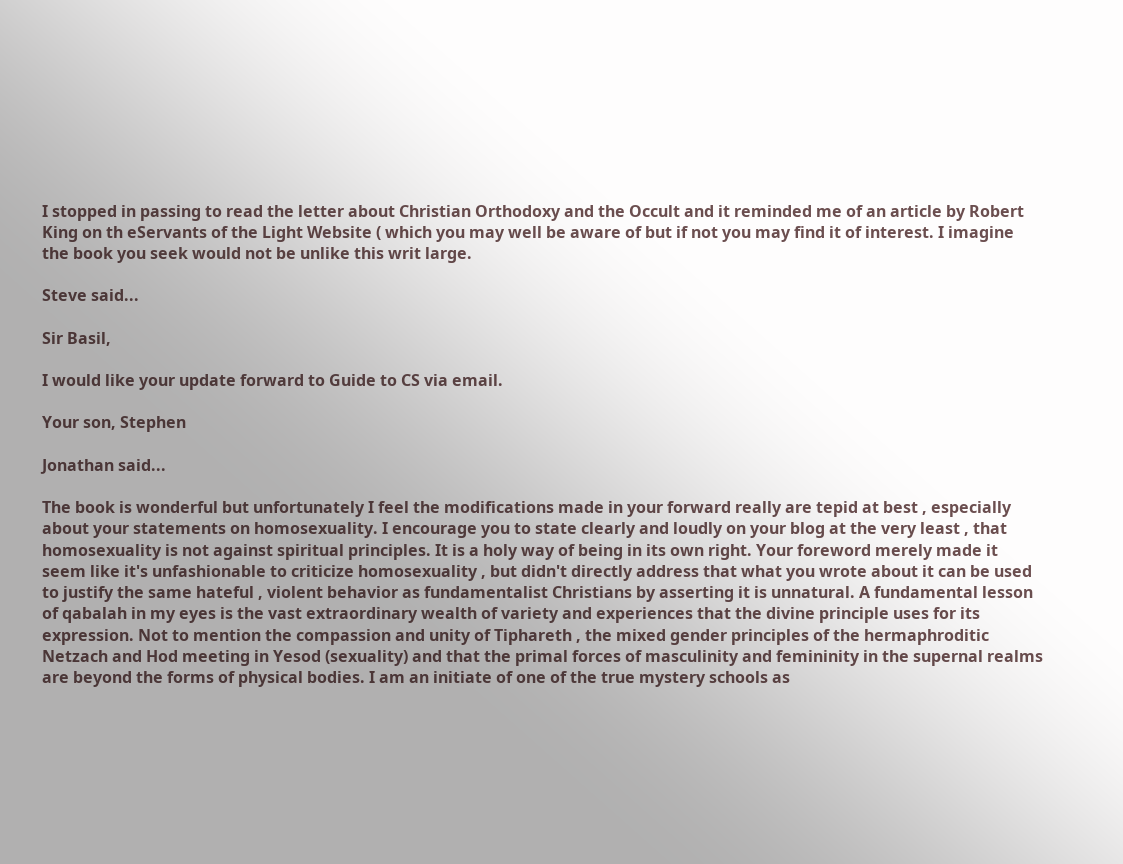I stopped in passing to read the letter about Christian Orthodoxy and the Occult and it reminded me of an article by Robert King on th eServants of the Light Website ( which you may well be aware of but if not you may find it of interest. I imagine the book you seek would not be unlike this writ large.

Steve said...

Sir Basil,

I would like your update forward to Guide to CS via email.

Your son, Stephen

Jonathan said...

The book is wonderful but unfortunately I feel the modifications made in your forward really are tepid at best , especially about your statements on homosexuality. I encourage you to state clearly and loudly on your blog at the very least , that homosexuality is not against spiritual principles. It is a holy way of being in its own right. Your foreword merely made it seem like it's unfashionable to criticize homosexuality , but didn't directly address that what you wrote about it can be used to justify the same hateful , violent behavior as fundamentalist Christians by asserting it is unnatural. A fundamental lesson of qabalah in my eyes is the vast extraordinary wealth of variety and experiences that the divine principle uses for its expression. Not to mention the compassion and unity of Tiphareth , the mixed gender principles of the hermaphroditic Netzach and Hod meeting in Yesod (sexuality) and that the primal forces of masculinity and femininity in the supernal realms are beyond the forms of physical bodies. I am an initiate of one of the true mystery schools as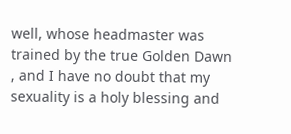well, whose headmaster was trained by the true Golden Dawn , and I have no doubt that my sexuality is a holy blessing and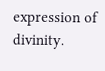expression of divinity.